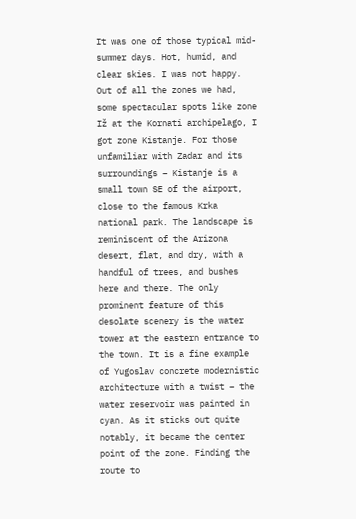It was one of those typical mid-summer days. Hot, humid, and clear skies. I was not happy. Out of all the zones we had, some spectacular spots like zone Iž at the Kornati archipelago, I got zone Kistanje. For those unfamiliar with Zadar and its surroundings – Kistanje is a small town SE of the airport, close to the famous Krka national park. The landscape is reminiscent of the Arizona desert, flat, and dry, with a handful of trees, and bushes here and there. The only prominent feature of this desolate scenery is the water tower at the eastern entrance to the town. It is a fine example of Yugoslav concrete modernistic architecture with a twist – the water reservoir was painted in cyan. As it sticks out quite notably, it became the center point of the zone. Finding the route to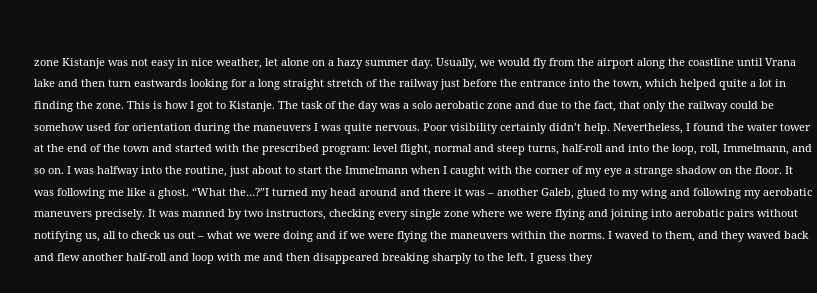zone Kistanje was not easy in nice weather, let alone on a hazy summer day. Usually, we would fly from the airport along the coastline until Vrana lake and then turn eastwards looking for a long straight stretch of the railway just before the entrance into the town, which helped quite a lot in finding the zone. This is how I got to Kistanje. The task of the day was a solo aerobatic zone and due to the fact, that only the railway could be somehow used for orientation during the maneuvers I was quite nervous. Poor visibility certainly didn’t help. Nevertheless, I found the water tower at the end of the town and started with the prescribed program: level flight, normal and steep turns, half-roll and into the loop, roll, Immelmann, and so on. I was halfway into the routine, just about to start the Immelmann when I caught with the corner of my eye a strange shadow on the floor. It was following me like a ghost. “What the…?”I turned my head around and there it was – another Galeb, glued to my wing and following my aerobatic maneuvers precisely. It was manned by two instructors, checking every single zone where we were flying and joining into aerobatic pairs without notifying us, all to check us out – what we were doing and if we were flying the maneuvers within the norms. I waved to them, and they waved back and flew another half-roll and loop with me and then disappeared breaking sharply to the left. I guess they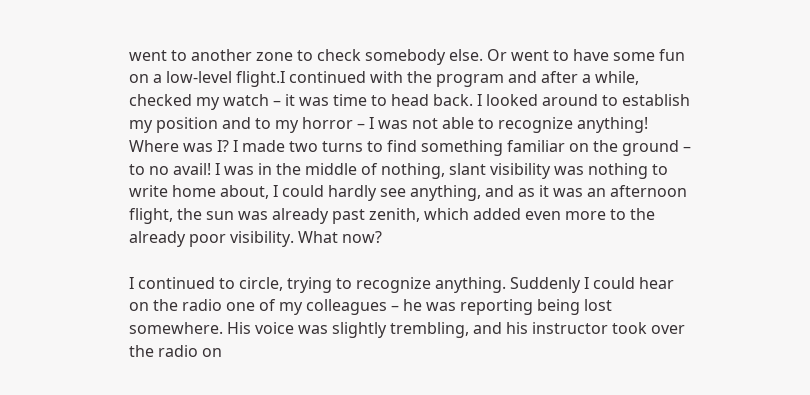went to another zone to check somebody else. Or went to have some fun on a low-level flight.I continued with the program and after a while, checked my watch – it was time to head back. I looked around to establish my position and to my horror – I was not able to recognize anything! Where was I? I made two turns to find something familiar on the ground – to no avail! I was in the middle of nothing, slant visibility was nothing to write home about, I could hardly see anything, and as it was an afternoon flight, the sun was already past zenith, which added even more to the already poor visibility. What now?

I continued to circle, trying to recognize anything. Suddenly I could hear on the radio one of my colleagues – he was reporting being lost somewhere. His voice was slightly trembling, and his instructor took over the radio on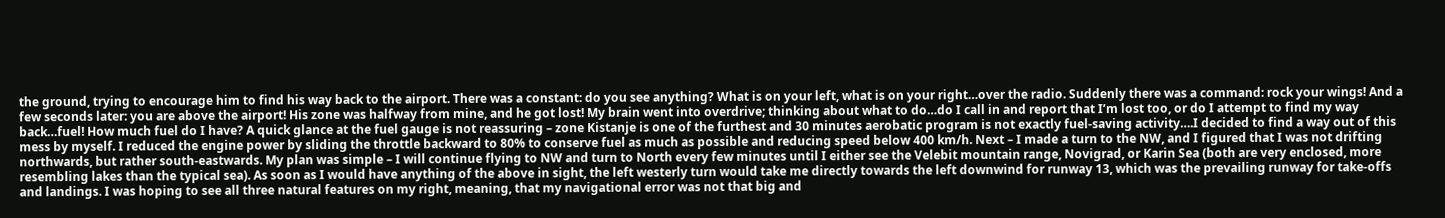the ground, trying to encourage him to find his way back to the airport. There was a constant: do you see anything? What is on your left, what is on your right…over the radio. Suddenly there was a command: rock your wings! And a few seconds later: you are above the airport! His zone was halfway from mine, and he got lost! My brain went into overdrive; thinking about what to do…do I call in and report that I’m lost too, or do I attempt to find my way back…fuel! How much fuel do I have? A quick glance at the fuel gauge is not reassuring – zone Kistanje is one of the furthest and 30 minutes aerobatic program is not exactly fuel-saving activity….I decided to find a way out of this mess by myself. I reduced the engine power by sliding the throttle backward to 80% to conserve fuel as much as possible and reducing speed below 400 km/h. Next – I made a turn to the NW, and I figured that I was not drifting northwards, but rather south-eastwards. My plan was simple – I will continue flying to NW and turn to North every few minutes until I either see the Velebit mountain range, Novigrad, or Karin Sea (both are very enclosed, more resembling lakes than the typical sea). As soon as I would have anything of the above in sight, the left westerly turn would take me directly towards the left downwind for runway 13, which was the prevailing runway for take-offs and landings. I was hoping to see all three natural features on my right, meaning, that my navigational error was not that big and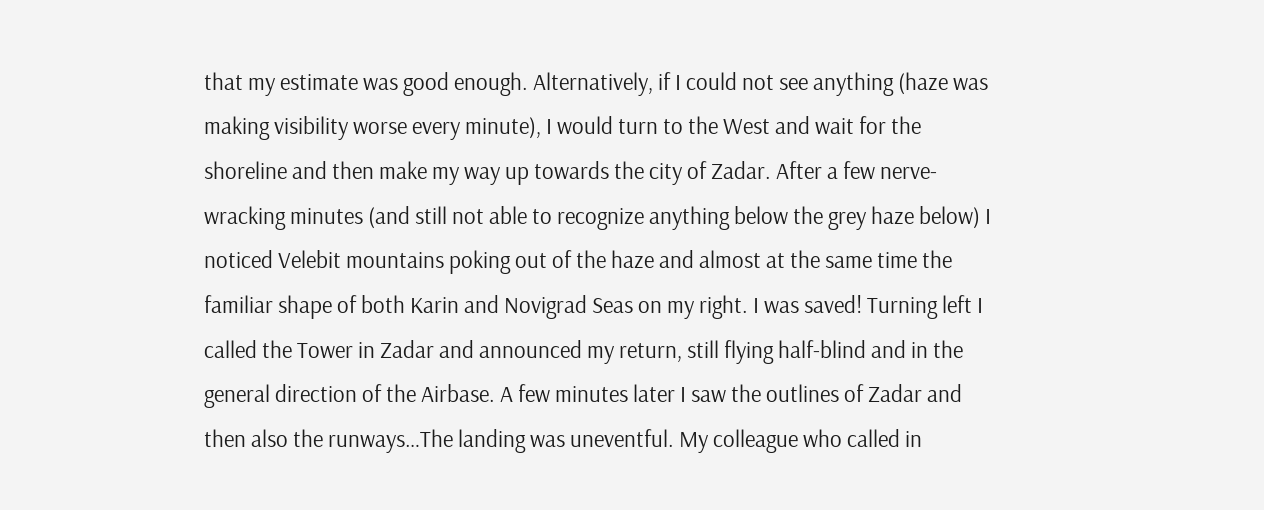that my estimate was good enough. Alternatively, if I could not see anything (haze was making visibility worse every minute), I would turn to the West and wait for the shoreline and then make my way up towards the city of Zadar. After a few nerve-wracking minutes (and still not able to recognize anything below the grey haze below) I noticed Velebit mountains poking out of the haze and almost at the same time the familiar shape of both Karin and Novigrad Seas on my right. I was saved! Turning left I called the Tower in Zadar and announced my return, still flying half-blind and in the general direction of the Airbase. A few minutes later I saw the outlines of Zadar and then also the runways…The landing was uneventful. My colleague who called in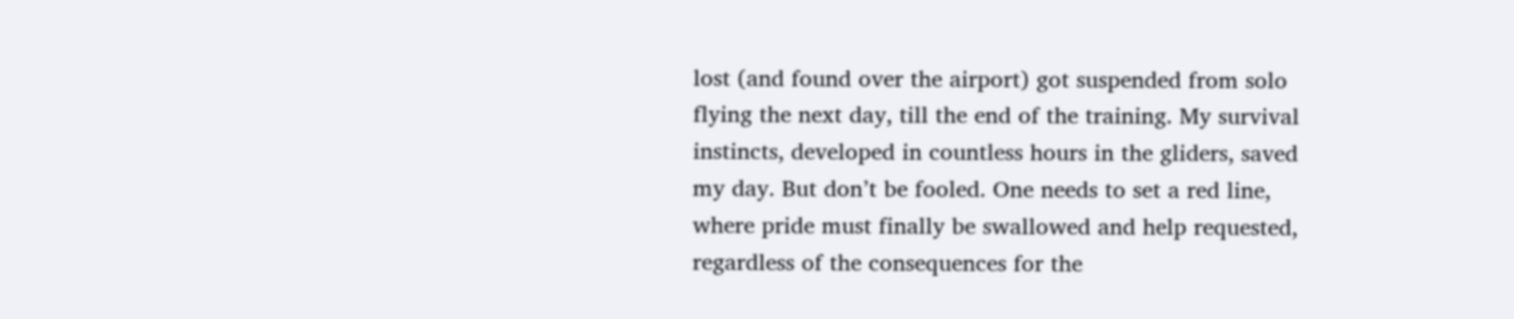lost (and found over the airport) got suspended from solo flying the next day, till the end of the training. My survival instincts, developed in countless hours in the gliders, saved my day. But don’t be fooled. One needs to set a red line, where pride must finally be swallowed and help requested, regardless of the consequences for the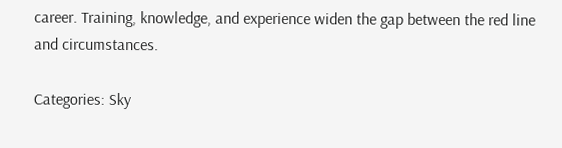career. Training, knowledge, and experience widen the gap between the red line and circumstances.

Categories: Sky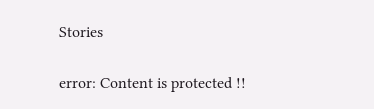Stories

error: Content is protected !!